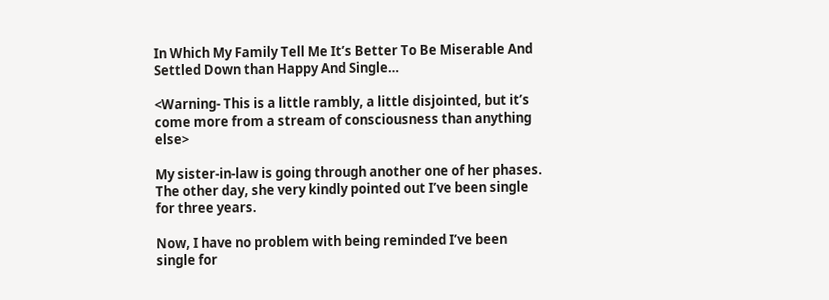In Which My Family Tell Me It’s Better To Be Miserable And Settled Down than Happy And Single…

<Warning- This is a little rambly, a little disjointed, but it’s come more from a stream of consciousness than anything else>

My sister-in-law is going through another one of her phases. The other day, she very kindly pointed out I’ve been single for three years.

Now, I have no problem with being reminded I’ve been single for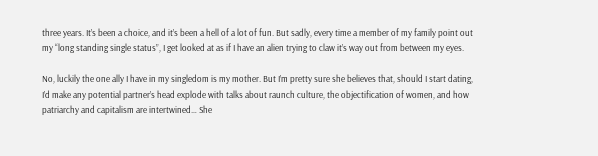three years. It’s been a choice, and it’s been a hell of a lot of fun. But sadly, every time a member of my family point out my “long standing single status”, I get looked at as if I have an alien trying to claw it’s way out from between my eyes.

No, luckily the one ally I have in my singledom is my mother. But I’m pretty sure she believes that, should I start dating, I’d make any potential partner’s head explode with talks about raunch culture, the objectification of women, and how patriarchy and capitalism are intertwined… She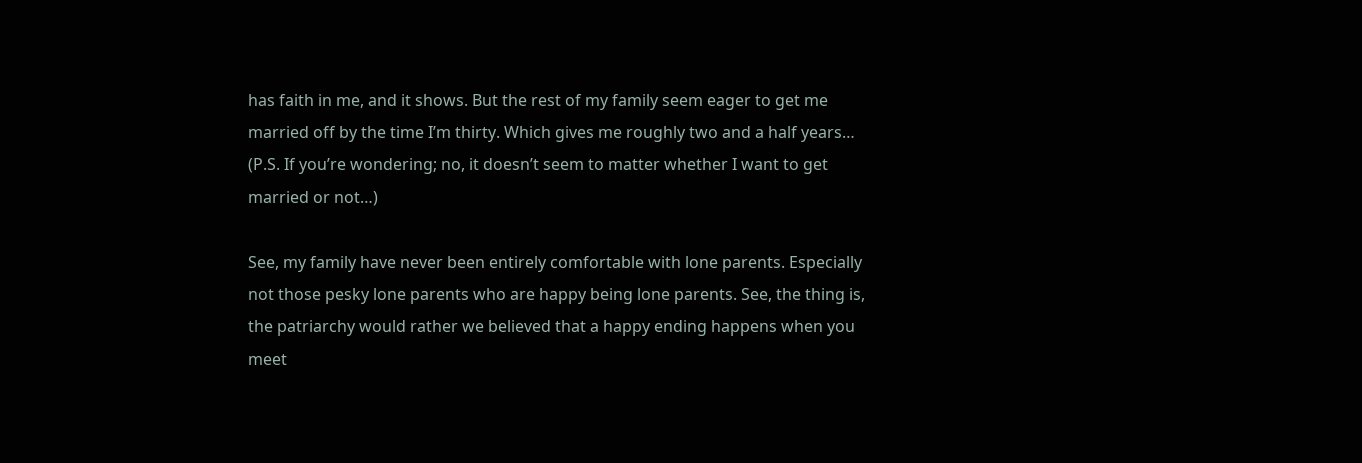has faith in me, and it shows. But the rest of my family seem eager to get me married off by the time I’m thirty. Which gives me roughly two and a half years… (P.S. If you’re wondering; no, it doesn’t seem to matter whether I want to get married or not…)

See, my family have never been entirely comfortable with lone parents. Especially not those pesky lone parents who are happy being lone parents. See, the thing is, the patriarchy would rather we believed that a happy ending happens when you meet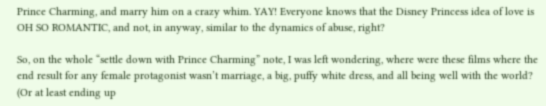Prince Charming, and marry him on a crazy whim. YAY! Everyone knows that the Disney Princess idea of love is OH SO ROMANTIC, and not, in anyway, similar to the dynamics of abuse, right?

So, on the whole “settle down with Prince Charming” note, I was left wondering, where were these films where the end result for any female protagonist wasn’t marriage, a big, puffy white dress, and all being well with the world? (Or at least ending up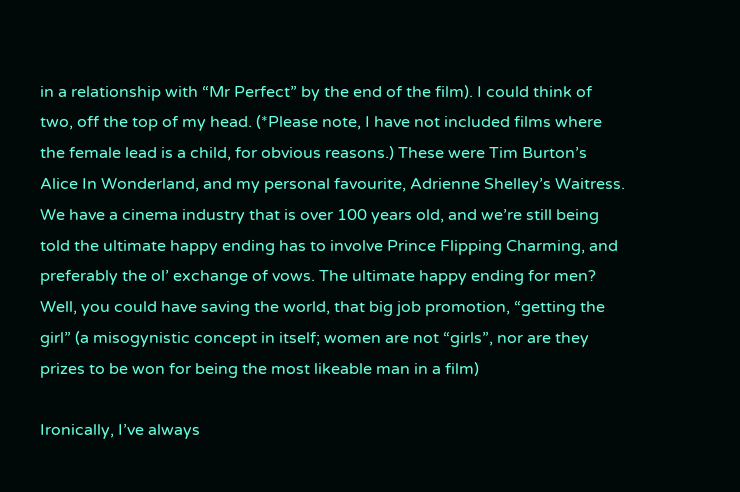in a relationship with “Mr Perfect” by the end of the film). I could think of two, off the top of my head. (*Please note, I have not included films where the female lead is a child, for obvious reasons.) These were Tim Burton’s Alice In Wonderland, and my personal favourite, Adrienne Shelley’s Waitress. We have a cinema industry that is over 100 years old, and we’re still being told the ultimate happy ending has to involve Prince Flipping Charming, and preferably the ol’ exchange of vows. The ultimate happy ending for men? Well, you could have saving the world, that big job promotion, “getting the girl” (a misogynistic concept in itself; women are not “girls”, nor are they prizes to be won for being the most likeable man in a film)

Ironically, I’ve always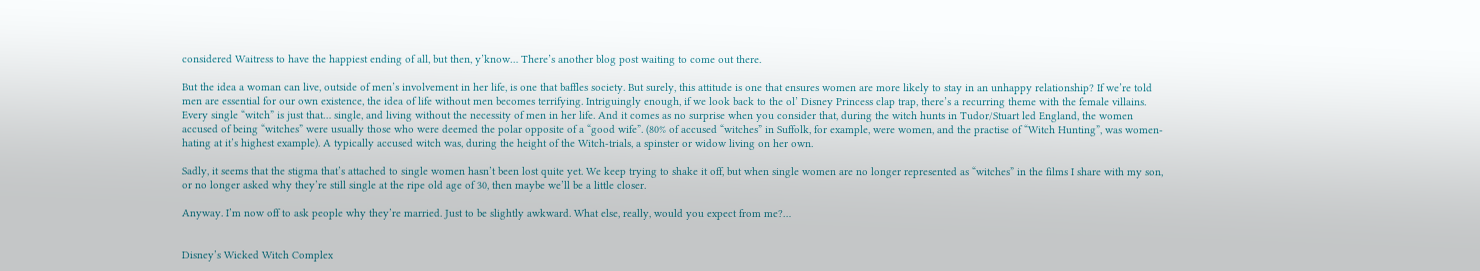considered Waitress to have the happiest ending of all, but then, y’know… There’s another blog post waiting to come out there.

But the idea a woman can live, outside of men’s involvement in her life, is one that baffles society. But surely, this attitude is one that ensures women are more likely to stay in an unhappy relationship? If we’re told men are essential for our own existence, the idea of life without men becomes terrifying. Intriguingly enough, if we look back to the ol’ Disney Princess clap trap, there’s a recurring theme with the female villains. Every single “witch” is just that… single, and living without the necessity of men in her life. And it comes as no surprise when you consider that, during the witch hunts in Tudor/Stuart led England, the women accused of being “witches” were usually those who were deemed the polar opposite of a “good wife”. (80% of accused “witches” in Suffolk, for example, were women, and the practise of “Witch Hunting”, was women-hating at it’s highest example). A typically accused witch was, during the height of the Witch-trials, a spinster or widow living on her own.

Sadly, it seems that the stigma that’s attached to single women hasn’t been lost quite yet. We keep trying to shake it off, but when single women are no longer represented as “witches” in the films I share with my son, or no longer asked why they’re still single at the ripe old age of 30, then maybe we’ll be a little closer.

Anyway. I’m now off to ask people why they’re married. Just to be slightly awkward. What else, really, would you expect from me?…


Disney’s Wicked Witch Complex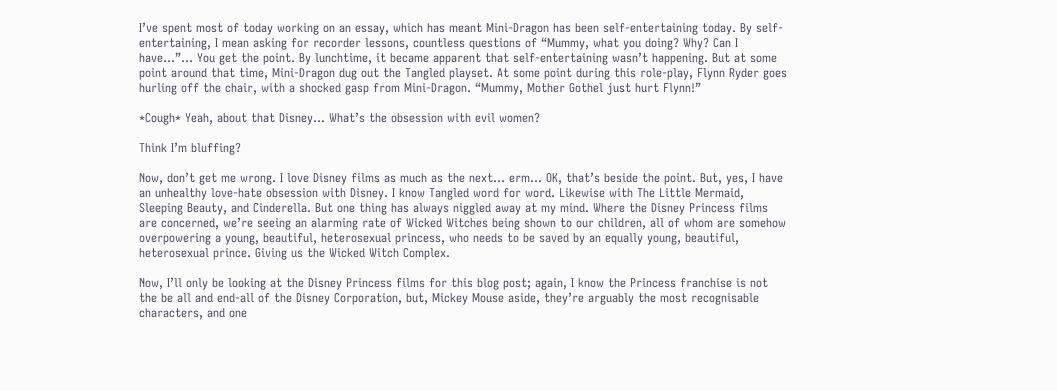I’ve spent most of today working on an essay, which has meant Mini-Dragon has been self-entertaining today. By self-entertaining, I mean asking for recorder lessons, countless questions of “Mummy, what you doing? Why? Can I have…”… You get the point. By lunchtime, it became apparent that self-entertaining wasn’t happening. But at some point around that time, Mini-Dragon dug out the Tangled playset. At some point during this role-play, Flynn Ryder goes hurling off the chair, with a shocked gasp from Mini-Dragon. “Mummy, Mother Gothel just hurt Flynn!”

*Cough* Yeah, about that Disney… What’s the obsession with evil women?

Think I’m bluffing?

Now, don’t get me wrong. I love Disney films as much as the next… erm… OK, that’s beside the point. But, yes, I have an unhealthy love-hate obsession with Disney. I know Tangled word for word. Likewise with The Little Mermaid, Sleeping Beauty, and Cinderella. But one thing has always niggled away at my mind. Where the Disney Princess films are concerned, we’re seeing an alarming rate of Wicked Witches being shown to our children, all of whom are somehow overpowering a young, beautiful, heterosexual princess, who needs to be saved by an equally young, beautiful, heterosexual prince. Giving us the Wicked Witch Complex.

Now, I’ll only be looking at the Disney Princess films for this blog post; again, I know the Princess franchise is not the be all and end-all of the Disney Corporation, but, Mickey Mouse aside, they’re arguably the most recognisable characters, and one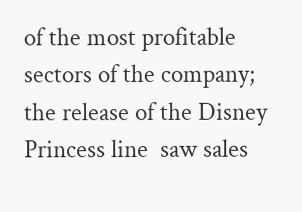of the most profitable sectors of the company; the release of the Disney Princess line  saw sales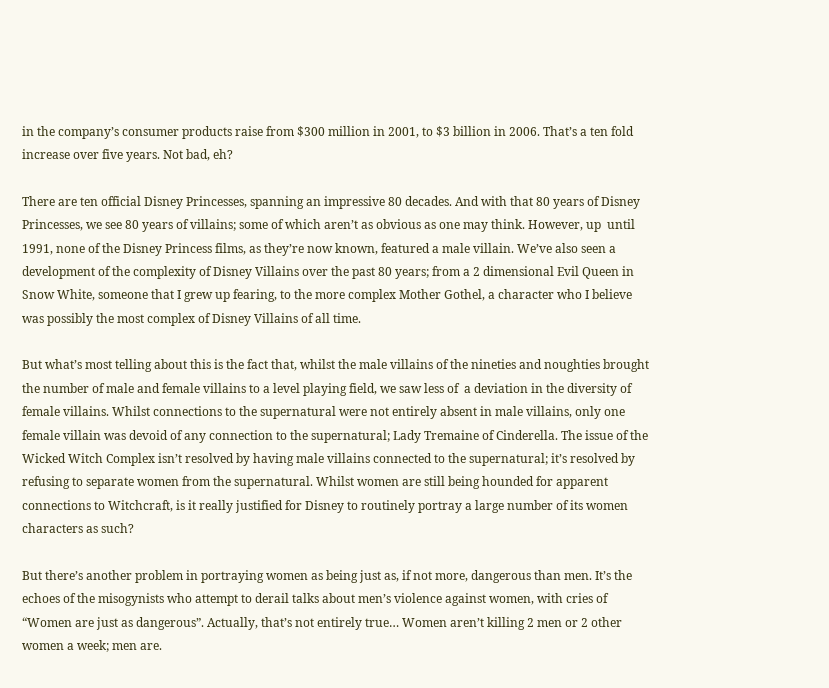in the company’s consumer products raise from $300 million in 2001, to $3 billion in 2006. That’s a ten fold increase over five years. Not bad, eh?

There are ten official Disney Princesses, spanning an impressive 80 decades. And with that 80 years of Disney Princesses, we see 80 years of villains; some of which aren’t as obvious as one may think. However, up  until 1991, none of the Disney Princess films, as they’re now known, featured a male villain. We’ve also seen a development of the complexity of Disney Villains over the past 80 years; from a 2 dimensional Evil Queen in Snow White, someone that I grew up fearing, to the more complex Mother Gothel, a character who I believe was possibly the most complex of Disney Villains of all time.

But what’s most telling about this is the fact that, whilst the male villains of the nineties and noughties brought the number of male and female villains to a level playing field, we saw less of  a deviation in the diversity of  female villains. Whilst connections to the supernatural were not entirely absent in male villains, only one female villain was devoid of any connection to the supernatural; Lady Tremaine of Cinderella. The issue of the Wicked Witch Complex isn’t resolved by having male villains connected to the supernatural; it’s resolved by refusing to separate women from the supernatural. Whilst women are still being hounded for apparent connections to Witchcraft, is it really justified for Disney to routinely portray a large number of its women characters as such?

But there’s another problem in portraying women as being just as, if not more, dangerous than men. It’s the echoes of the misogynists who attempt to derail talks about men’s violence against women, with cries of “Women are just as dangerous”. Actually, that’s not entirely true… Women aren’t killing 2 men or 2 other women a week; men are.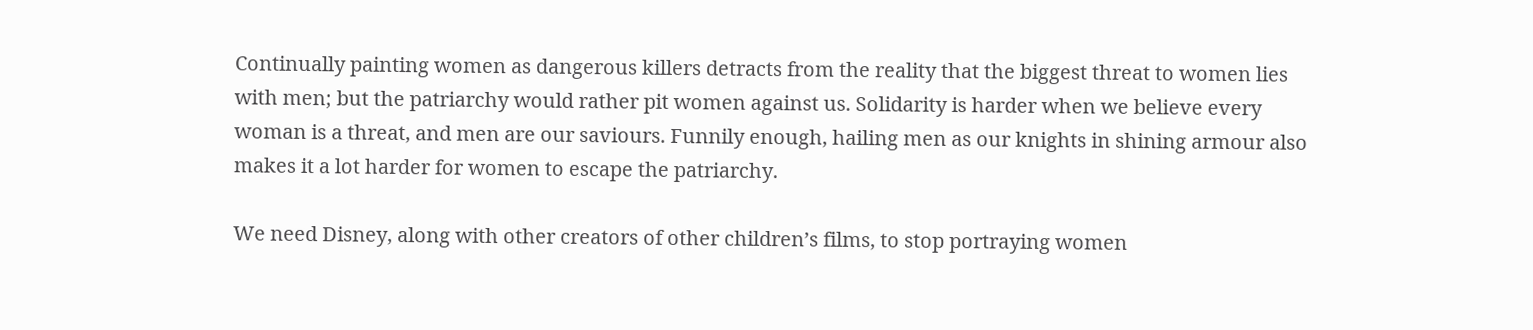Continually painting women as dangerous killers detracts from the reality that the biggest threat to women lies with men; but the patriarchy would rather pit women against us. Solidarity is harder when we believe every woman is a threat, and men are our saviours. Funnily enough, hailing men as our knights in shining armour also makes it a lot harder for women to escape the patriarchy.

We need Disney, along with other creators of other children’s films, to stop portraying women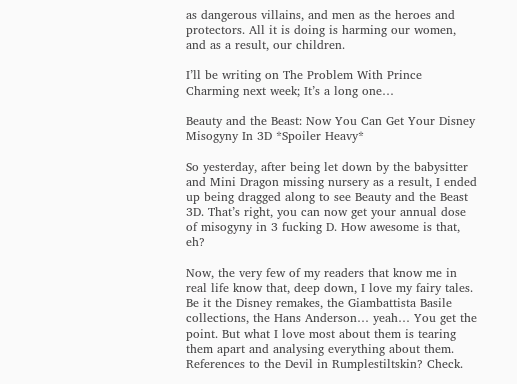as dangerous villains, and men as the heroes and protectors. All it is doing is harming our women, and as a result, our children.

I’ll be writing on The Problem With Prince Charming next week; It’s a long one…

Beauty and the Beast: Now You Can Get Your Disney Misogyny In 3D *Spoiler Heavy*

So yesterday, after being let down by the babysitter and Mini Dragon missing nursery as a result, I ended up being dragged along to see Beauty and the Beast 3D. That’s right, you can now get your annual dose of misogyny in 3 fucking D. How awesome is that, eh?

Now, the very few of my readers that know me in real life know that, deep down, I love my fairy tales. Be it the Disney remakes, the Giambattista Basile collections, the Hans Anderson… yeah… You get the point. But what I love most about them is tearing them apart and analysing everything about them. References to the Devil in Rumplestiltskin? Check.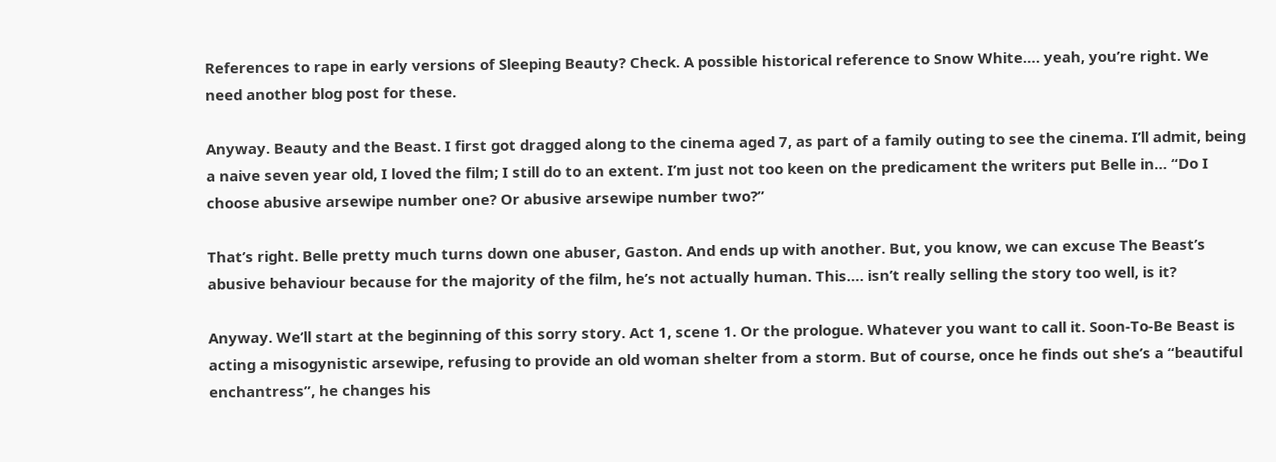References to rape in early versions of Sleeping Beauty? Check. A possible historical reference to Snow White…. yeah, you’re right. We need another blog post for these.

Anyway. Beauty and the Beast. I first got dragged along to the cinema aged 7, as part of a family outing to see the cinema. I’ll admit, being a naive seven year old, I loved the film; I still do to an extent. I’m just not too keen on the predicament the writers put Belle in… “Do I choose abusive arsewipe number one? Or abusive arsewipe number two?”

That’s right. Belle pretty much turns down one abuser, Gaston. And ends up with another. But, you know, we can excuse The Beast’s abusive behaviour because for the majority of the film, he’s not actually human. This…. isn’t really selling the story too well, is it?

Anyway. We’ll start at the beginning of this sorry story. Act 1, scene 1. Or the prologue. Whatever you want to call it. Soon-To-Be Beast is acting a misogynistic arsewipe, refusing to provide an old woman shelter from a storm. But of course, once he finds out she’s a “beautiful enchantress”, he changes his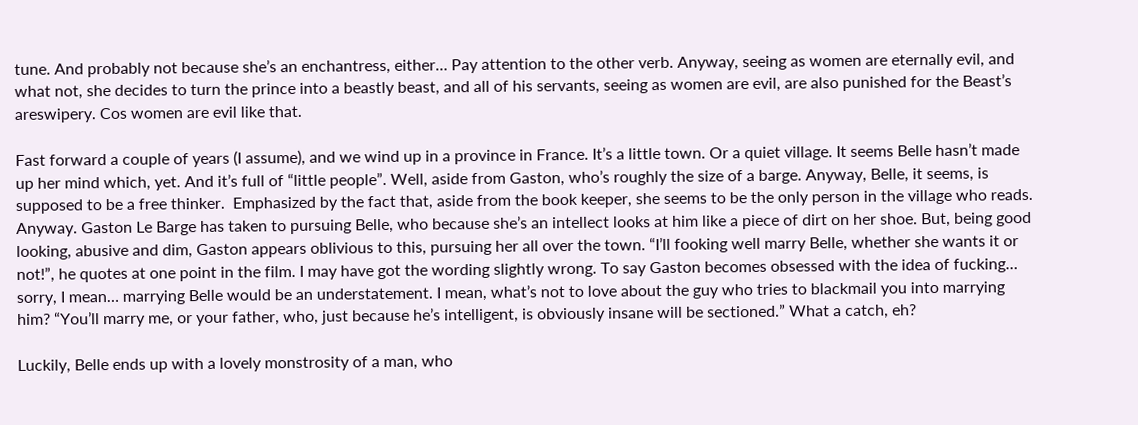tune. And probably not because she’s an enchantress, either… Pay attention to the other verb. Anyway, seeing as women are eternally evil, and what not, she decides to turn the prince into a beastly beast, and all of his servants, seeing as women are evil, are also punished for the Beast’s areswipery. Cos women are evil like that.

Fast forward a couple of years (I assume), and we wind up in a province in France. It’s a little town. Or a quiet village. It seems Belle hasn’t made up her mind which, yet. And it’s full of “little people”. Well, aside from Gaston, who’s roughly the size of a barge. Anyway, Belle, it seems, is supposed to be a free thinker.  Emphasized by the fact that, aside from the book keeper, she seems to be the only person in the village who reads. Anyway. Gaston Le Barge has taken to pursuing Belle, who because she’s an intellect looks at him like a piece of dirt on her shoe. But, being good looking, abusive and dim, Gaston appears oblivious to this, pursuing her all over the town. “I’ll fooking well marry Belle, whether she wants it or not!”, he quotes at one point in the film. I may have got the wording slightly wrong. To say Gaston becomes obsessed with the idea of fucking… sorry, I mean… marrying Belle would be an understatement. I mean, what’s not to love about the guy who tries to blackmail you into marrying him? “You’ll marry me, or your father, who, just because he’s intelligent, is obviously insane will be sectioned.” What a catch, eh?

Luckily, Belle ends up with a lovely monstrosity of a man, who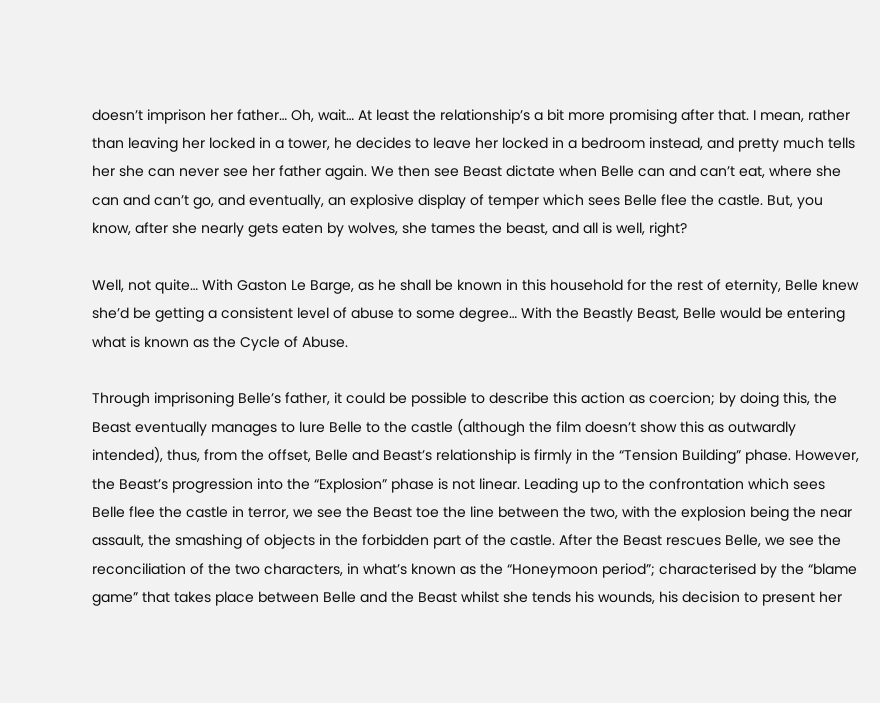doesn’t imprison her father… Oh, wait… At least the relationship’s a bit more promising after that. I mean, rather than leaving her locked in a tower, he decides to leave her locked in a bedroom instead, and pretty much tells her she can never see her father again. We then see Beast dictate when Belle can and can’t eat, where she can and can’t go, and eventually, an explosive display of temper which sees Belle flee the castle. But, you know, after she nearly gets eaten by wolves, she tames the beast, and all is well, right?

Well, not quite… With Gaston Le Barge, as he shall be known in this household for the rest of eternity, Belle knew she’d be getting a consistent level of abuse to some degree… With the Beastly Beast, Belle would be entering what is known as the Cycle of Abuse.

Through imprisoning Belle’s father, it could be possible to describe this action as coercion; by doing this, the Beast eventually manages to lure Belle to the castle (although the film doesn’t show this as outwardly intended), thus, from the offset, Belle and Beast’s relationship is firmly in the “Tension Building” phase. However, the Beast’s progression into the “Explosion” phase is not linear. Leading up to the confrontation which sees Belle flee the castle in terror, we see the Beast toe the line between the two, with the explosion being the near assault, the smashing of objects in the forbidden part of the castle. After the Beast rescues Belle, we see the reconciliation of the two characters, in what’s known as the “Honeymoon period”; characterised by the “blame game” that takes place between Belle and the Beast whilst she tends his wounds, his decision to present her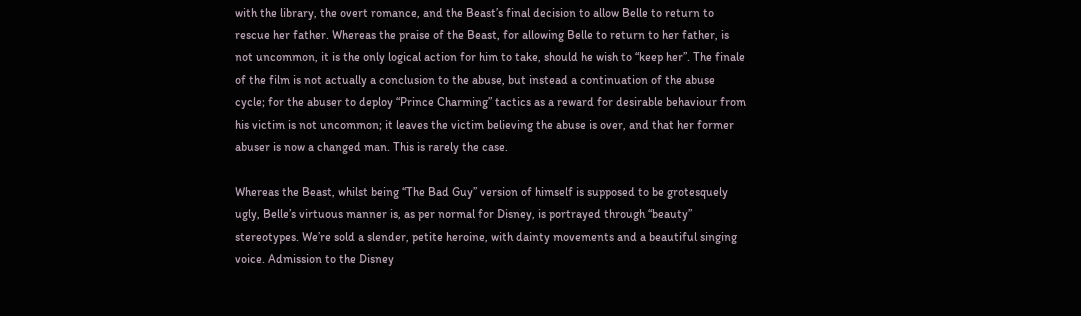with the library, the overt romance, and the Beast’s final decision to allow Belle to return to rescue her father. Whereas the praise of the Beast, for allowing Belle to return to her father, is not uncommon, it is the only logical action for him to take, should he wish to “keep her”. The finale of the film is not actually a conclusion to the abuse, but instead a continuation of the abuse cycle; for the abuser to deploy “Prince Charming” tactics as a reward for desirable behaviour from his victim is not uncommon; it leaves the victim believing the abuse is over, and that her former abuser is now a changed man. This is rarely the case.

Whereas the Beast, whilst being “The Bad Guy” version of himself is supposed to be grotesquely ugly, Belle’s virtuous manner is, as per normal for Disney, is portrayed through “beauty” stereotypes. We’re sold a slender, petite heroine, with dainty movements and a beautiful singing voice. Admission to the Disney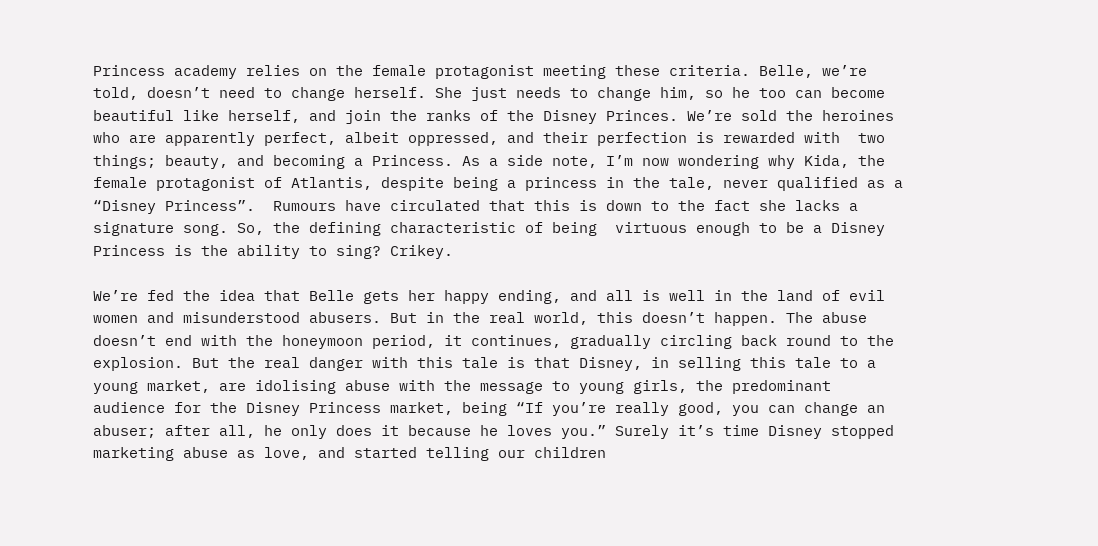Princess academy relies on the female protagonist meeting these criteria. Belle, we’re told, doesn’t need to change herself. She just needs to change him, so he too can become beautiful like herself, and join the ranks of the Disney Princes. We’re sold the heroines who are apparently perfect, albeit oppressed, and their perfection is rewarded with  two things; beauty, and becoming a Princess. As a side note, I’m now wondering why Kida, the female protagonist of Atlantis, despite being a princess in the tale, never qualified as a “Disney Princess”.  Rumours have circulated that this is down to the fact she lacks a signature song. So, the defining characteristic of being  virtuous enough to be a Disney Princess is the ability to sing? Crikey.

We’re fed the idea that Belle gets her happy ending, and all is well in the land of evil women and misunderstood abusers. But in the real world, this doesn’t happen. The abuse doesn’t end with the honeymoon period, it continues, gradually circling back round to the explosion. But the real danger with this tale is that Disney, in selling this tale to a young market, are idolising abuse with the message to young girls, the predominant audience for the Disney Princess market, being “If you’re really good, you can change an abuser; after all, he only does it because he loves you.” Surely it’s time Disney stopped marketing abuse as love, and started telling our children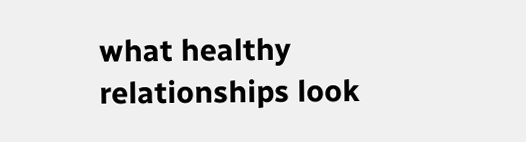what healthy relationships look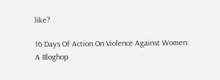like?

16 Days Of Action On Violence Against Women: A Bloghop